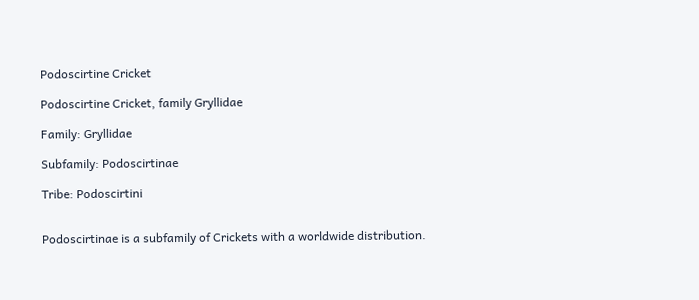Podoscirtine Cricket

Podoscirtine Cricket, family Gryllidae

Family: Gryllidae

Subfamily: Podoscirtinae

Tribe: Podoscirtini


Podoscirtinae is a subfamily of Crickets with a worldwide distribution.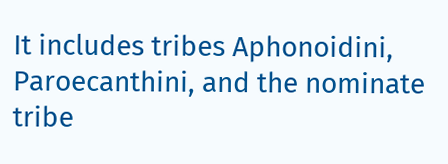It includes tribes Aphonoidini, Paroecanthini, and the nominate tribe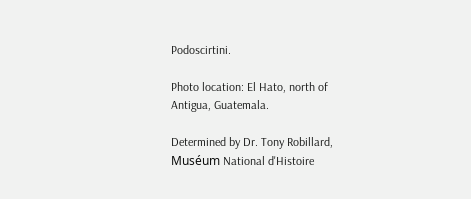Podoscirtini.

Photo location: El Hato, north of Antigua, Guatemala.

Determined by Dr. Tony Robillard, Muséum National d'Histoire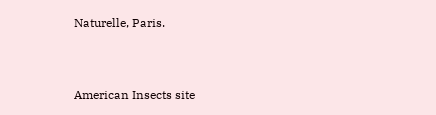Naturelle, Paris.


American Insects site